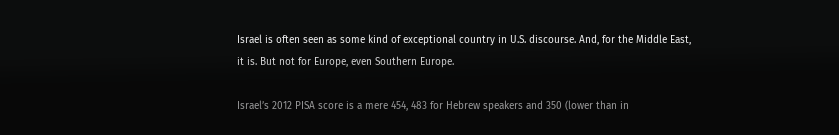Israel is often seen as some kind of exceptional country in U.S. discourse. And, for the Middle East, it is. But not for Europe, even Southern Europe.

Israel’s 2012 PISA score is a mere 454, 483 for Hebrew speakers and 350 (lower than in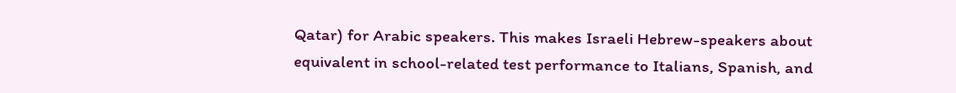Qatar) for Arabic speakers. This makes Israeli Hebrew-speakers about equivalent in school-related test performance to Italians, Spanish, and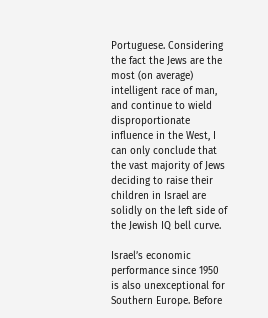Portuguese. Considering the fact the Jews are the most (on average) intelligent race of man, and continue to wield disproportionate influence in the West, I can only conclude that the vast majority of Jews deciding to raise their children in Israel are solidly on the left side of the Jewish IQ bell curve.

Israel’s economic performance since 1950 is also unexceptional for Southern Europe. Before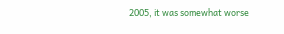2005, it was somewhat worse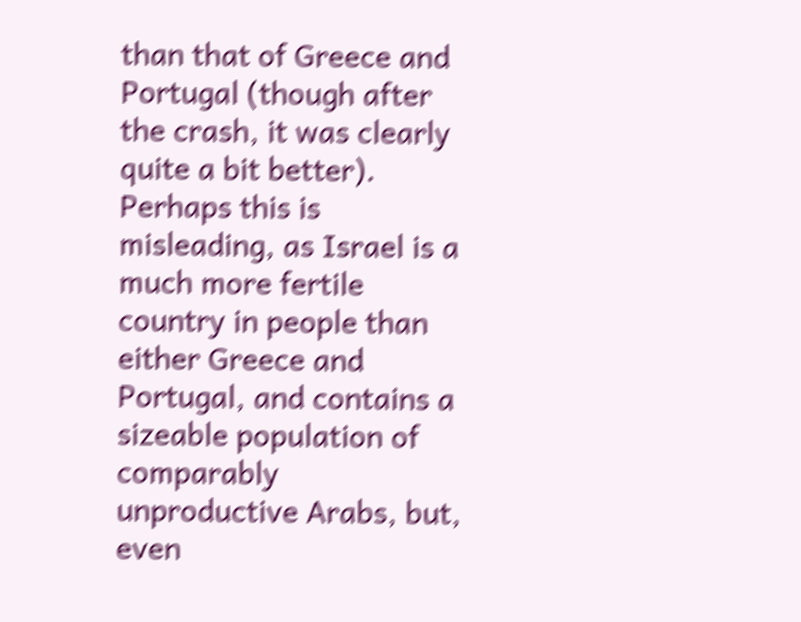than that of Greece and Portugal (though after the crash, it was clearly quite a bit better). Perhaps this is misleading, as Israel is a much more fertile country in people than either Greece and Portugal, and contains a sizeable population of comparably unproductive Arabs, but, even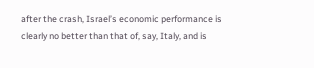after the crash, Israel’s economic performance is clearly no better than that of, say, Italy, and is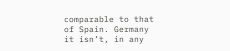comparable to that of Spain. Germany it isn’t, in any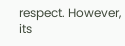respect. However, its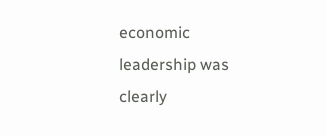economic leadership was clearly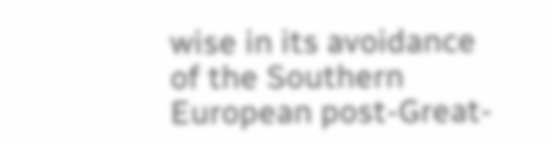wise in its avoidance of the Southern European post-Great-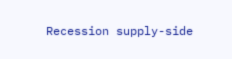Recession supply-side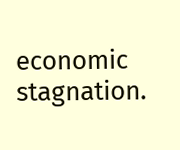economic stagnation.